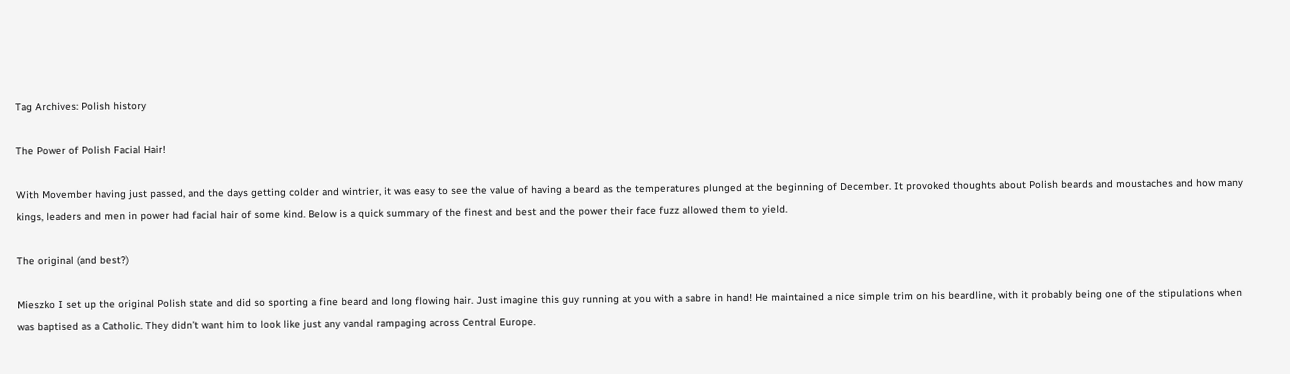Tag Archives: Polish history

The Power of Polish Facial Hair!

With Movember having just passed, and the days getting colder and wintrier, it was easy to see the value of having a beard as the temperatures plunged at the beginning of December. It provoked thoughts about Polish beards and moustaches and how many kings, leaders and men in power had facial hair of some kind. Below is a quick summary of the finest and best and the power their face fuzz allowed them to yield.

The original (and best?)

Mieszko I set up the original Polish state and did so sporting a fine beard and long flowing hair. Just imagine this guy running at you with a sabre in hand! He maintained a nice simple trim on his beardline, with it probably being one of the stipulations when was baptised as a Catholic. They didn’t want him to look like just any vandal rampaging across Central Europe.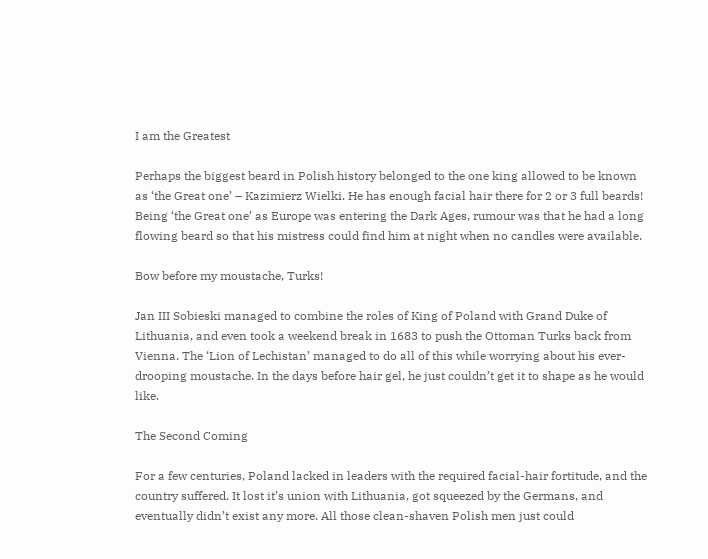I am the Greatest

Perhaps the biggest beard in Polish history belonged to the one king allowed to be known as ‘the Great one’ – Kazimierz Wielki. He has enough facial hair there for 2 or 3 full beards! Being ‘the Great one’ as Europe was entering the Dark Ages, rumour was that he had a long flowing beard so that his mistress could find him at night when no candles were available.

Bow before my moustache, Turks!

Jan III Sobieski managed to combine the roles of King of Poland with Grand Duke of Lithuania, and even took a weekend break in 1683 to push the Ottoman Turks back from Vienna. The ‘Lion of Lechistan’ managed to do all of this while worrying about his ever-drooping moustache. In the days before hair gel, he just couldn’t get it to shape as he would like.

The Second Coming

For a few centuries, Poland lacked in leaders with the required facial-hair fortitude, and the country suffered. It lost it’s union with Lithuania, got squeezed by the Germans, and eventually didn’t exist any more. All those clean-shaven Polish men just could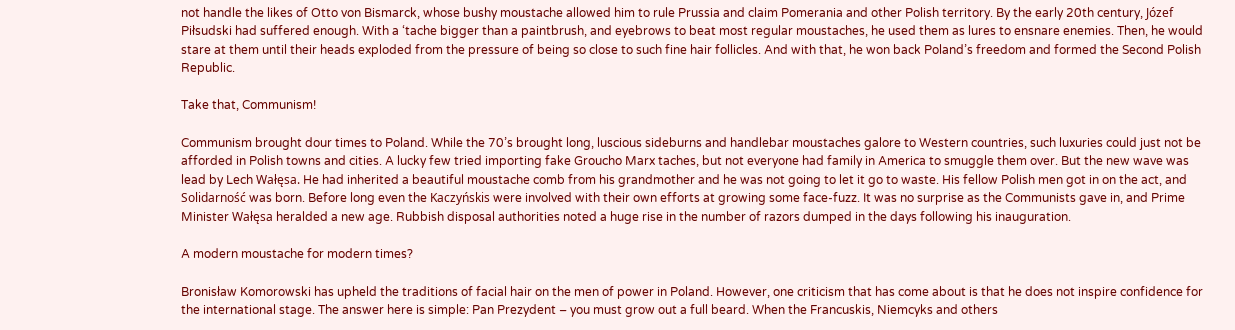not handle the likes of Otto von Bismarck, whose bushy moustache allowed him to rule Prussia and claim Pomerania and other Polish territory. By the early 20th century, Józef Piłsudski had suffered enough. With a ‘tache bigger than a paintbrush, and eyebrows to beat most regular moustaches, he used them as lures to ensnare enemies. Then, he would stare at them until their heads exploded from the pressure of being so close to such fine hair follicles. And with that, he won back Poland’s freedom and formed the Second Polish Republic.

Take that, Communism!

Communism brought dour times to Poland. While the 70’s brought long, luscious sideburns and handlebar moustaches galore to Western countries, such luxuries could just not be afforded in Polish towns and cities. A lucky few tried importing fake Groucho Marx taches, but not everyone had family in America to smuggle them over. But the new wave was lead by Lech Wałęsa. He had inherited a beautiful moustache comb from his grandmother and he was not going to let it go to waste. His fellow Polish men got in on the act, and Solidarność was born. Before long even the Kaczyńskis were involved with their own efforts at growing some face-fuzz. It was no surprise as the Communists gave in, and Prime Minister Wałęsa heralded a new age. Rubbish disposal authorities noted a huge rise in the number of razors dumped in the days following his inauguration.

A modern moustache for modern times?

Bronisław Komorowski has upheld the traditions of facial hair on the men of power in Poland. However, one criticism that has come about is that he does not inspire confidence for the international stage. The answer here is simple: Pan Prezydent – you must grow out a full beard. When the Francuskis, Niemcyks and others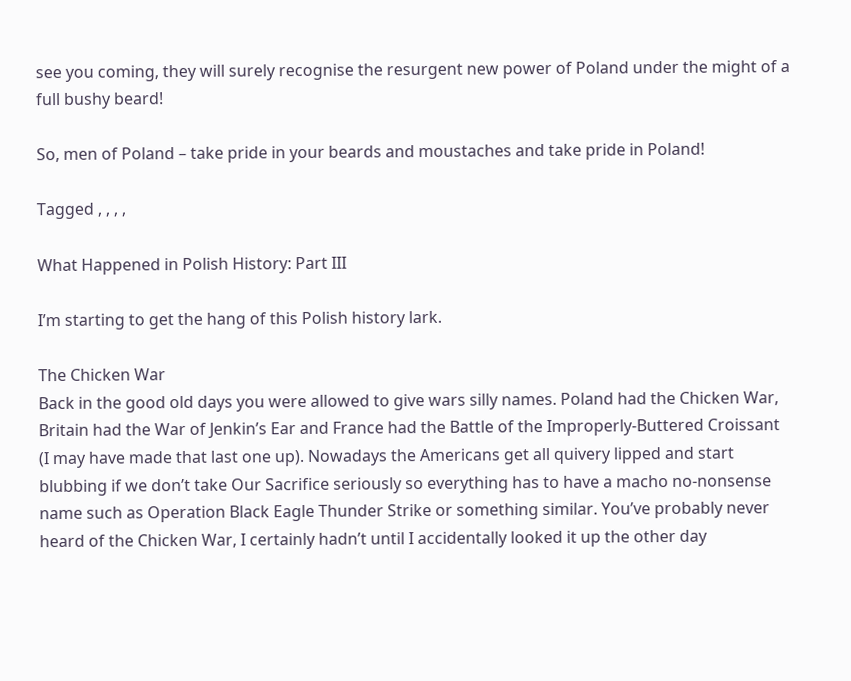see you coming, they will surely recognise the resurgent new power of Poland under the might of a full bushy beard!

So, men of Poland – take pride in your beards and moustaches and take pride in Poland!

Tagged , , , ,

What Happened in Polish History: Part III

I’m starting to get the hang of this Polish history lark.

The Chicken War
Back in the good old days you were allowed to give wars silly names. Poland had the Chicken War, Britain had the War of Jenkin’s Ear and France had the Battle of the Improperly-Buttered Croissant (I may have made that last one up). Nowadays the Americans get all quivery lipped and start blubbing if we don’t take Our Sacrifice seriously so everything has to have a macho no-nonsense name such as Operation Black Eagle Thunder Strike or something similar. You’ve probably never heard of the Chicken War, I certainly hadn’t until I accidentally looked it up the other day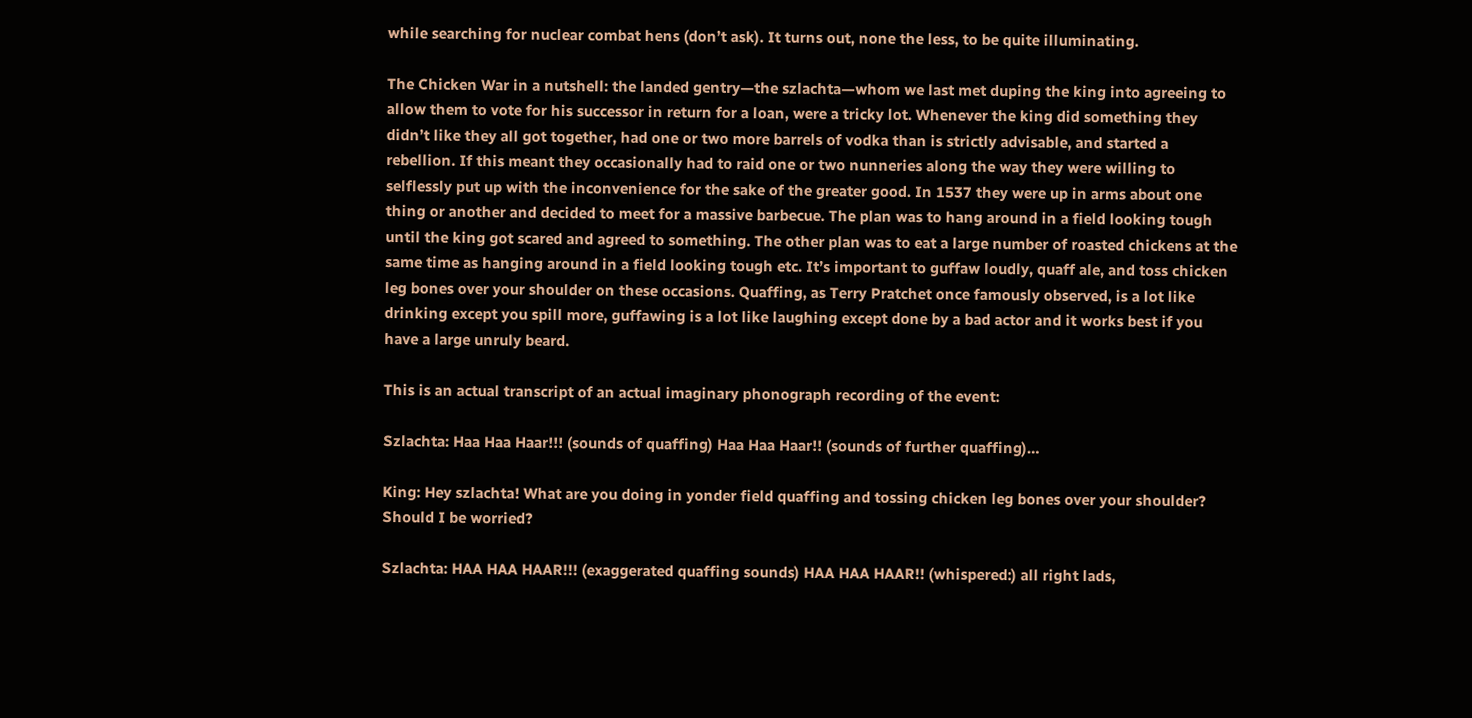while searching for nuclear combat hens (don’t ask). It turns out, none the less, to be quite illuminating.

The Chicken War in a nutshell: the landed gentry—the szlachta—whom we last met duping the king into agreeing to allow them to vote for his successor in return for a loan, were a tricky lot. Whenever the king did something they didn’t like they all got together, had one or two more barrels of vodka than is strictly advisable, and started a rebellion. If this meant they occasionally had to raid one or two nunneries along the way they were willing to selflessly put up with the inconvenience for the sake of the greater good. In 1537 they were up in arms about one thing or another and decided to meet for a massive barbecue. The plan was to hang around in a field looking tough until the king got scared and agreed to something. The other plan was to eat a large number of roasted chickens at the same time as hanging around in a field looking tough etc. It’s important to guffaw loudly, quaff ale, and toss chicken leg bones over your shoulder on these occasions. Quaffing, as Terry Pratchet once famously observed, is a lot like drinking except you spill more, guffawing is a lot like laughing except done by a bad actor and it works best if you have a large unruly beard.

This is an actual transcript of an actual imaginary phonograph recording of the event:

Szlachta: Haa Haa Haar!!! (sounds of quaffing) Haa Haa Haar!! (sounds of further quaffing)…

King: Hey szlachta! What are you doing in yonder field quaffing and tossing chicken leg bones over your shoulder? Should I be worried?

Szlachta: HAA HAA HAAR!!! (exaggerated quaffing sounds) HAA HAA HAAR!! (whispered:) all right lads,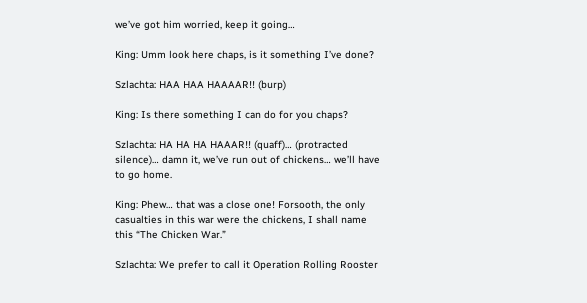we’ve got him worried, keep it going…

King: Umm look here chaps, is it something I’ve done?

Szlachta: HAA HAA HAAAAR!! (burp)

King: Is there something I can do for you chaps?

Szlachta: HA HA HA HAAAR!! (quaff)… (protracted silence)… damn it, we’ve run out of chickens… we’ll have to go home.

King: Phew… that was a close one! Forsooth, the only casualties in this war were the chickens, I shall name this “The Chicken War.”

Szlachta: We prefer to call it Operation Rolling Rooster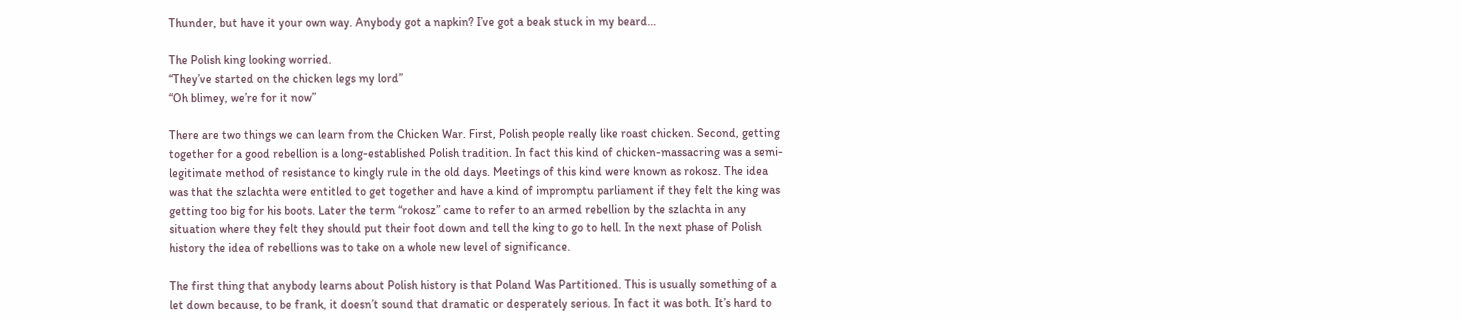Thunder, but have it your own way. Anybody got a napkin? I’ve got a beak stuck in my beard…

The Polish king looking worried.
“They’ve started on the chicken legs my lord”
“Oh blimey, we’re for it now”

There are two things we can learn from the Chicken War. First, Polish people really like roast chicken. Second, getting together for a good rebellion is a long-established Polish tradition. In fact this kind of chicken-massacring was a semi-legitimate method of resistance to kingly rule in the old days. Meetings of this kind were known as rokosz. The idea was that the szlachta were entitled to get together and have a kind of impromptu parliament if they felt the king was getting too big for his boots. Later the term “rokosz” came to refer to an armed rebellion by the szlachta in any situation where they felt they should put their foot down and tell the king to go to hell. In the next phase of Polish history the idea of rebellions was to take on a whole new level of significance.

The first thing that anybody learns about Polish history is that Poland Was Partitioned. This is usually something of a let down because, to be frank, it doesn’t sound that dramatic or desperately serious. In fact it was both. It’s hard to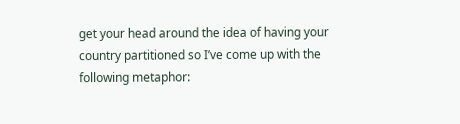get your head around the idea of having your country partitioned so I’ve come up with the following metaphor: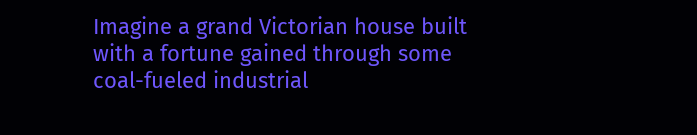Imagine a grand Victorian house built with a fortune gained through some coal-fueled industrial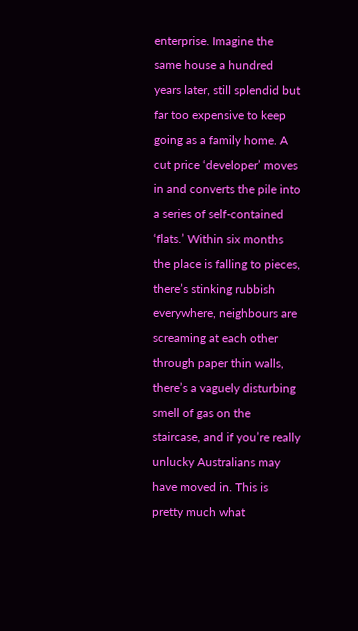enterprise. Imagine the same house a hundred years later, still splendid but far too expensive to keep going as a family home. A cut price ‘developer’ moves in and converts the pile into a series of self-contained ‘flats.’ Within six months the place is falling to pieces, there’s stinking rubbish everywhere, neighbours are screaming at each other through paper thin walls, there’s a vaguely disturbing smell of gas on the staircase, and if you’re really unlucky Australians may have moved in. This is pretty much what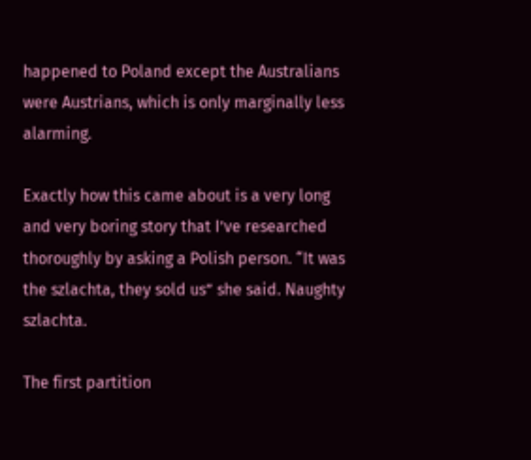happened to Poland except the Australians were Austrians, which is only marginally less alarming.

Exactly how this came about is a very long and very boring story that I’ve researched thoroughly by asking a Polish person. “It was the szlachta, they sold us” she said. Naughty szlachta.

The first partition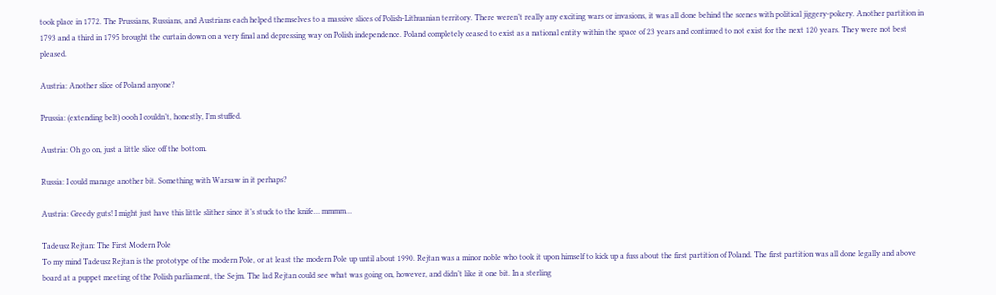took place in 1772. The Prussians, Russians, and Austrians each helped themselves to a massive slices of Polish-Lithuanian territory. There weren’t really any exciting wars or invasions, it was all done behind the scenes with political jiggery-pokery. Another partition in 1793 and a third in 1795 brought the curtain down on a very final and depressing way on Polish independence. Poland completely ceased to exist as a national entity within the space of 23 years and continued to not exist for the next 120 years. They were not best pleased.

Austria: Another slice of Poland anyone?

Prussia: (extending belt) oooh I couldn’t, honestly, I’m stuffed.

Austria: Oh go on, just a little slice off the bottom.

Russia: I could manage another bit. Something with Warsaw in it perhaps?

Austria: Greedy guts! I might just have this little slither since it’s stuck to the knife… mmmm…

Tadeusz Rejtan: The First Modern Pole
To my mind Tadeusz Rejtan is the prototype of the modern Pole, or at least the modern Pole up until about 1990. Rejtan was a minor noble who took it upon himself to kick up a fuss about the first partition of Poland. The first partition was all done legally and above board at a puppet meeting of the Polish parliament, the Sejm. The lad Rejtan could see what was going on, however, and didn’t like it one bit. In a sterling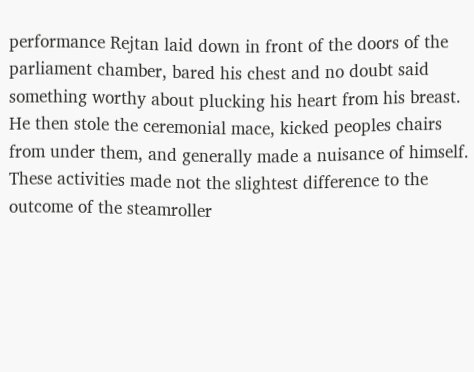performance Rejtan laid down in front of the doors of the parliament chamber, bared his chest and no doubt said something worthy about plucking his heart from his breast. He then stole the ceremonial mace, kicked peoples chairs from under them, and generally made a nuisance of himself. These activities made not the slightest difference to the outcome of the steamroller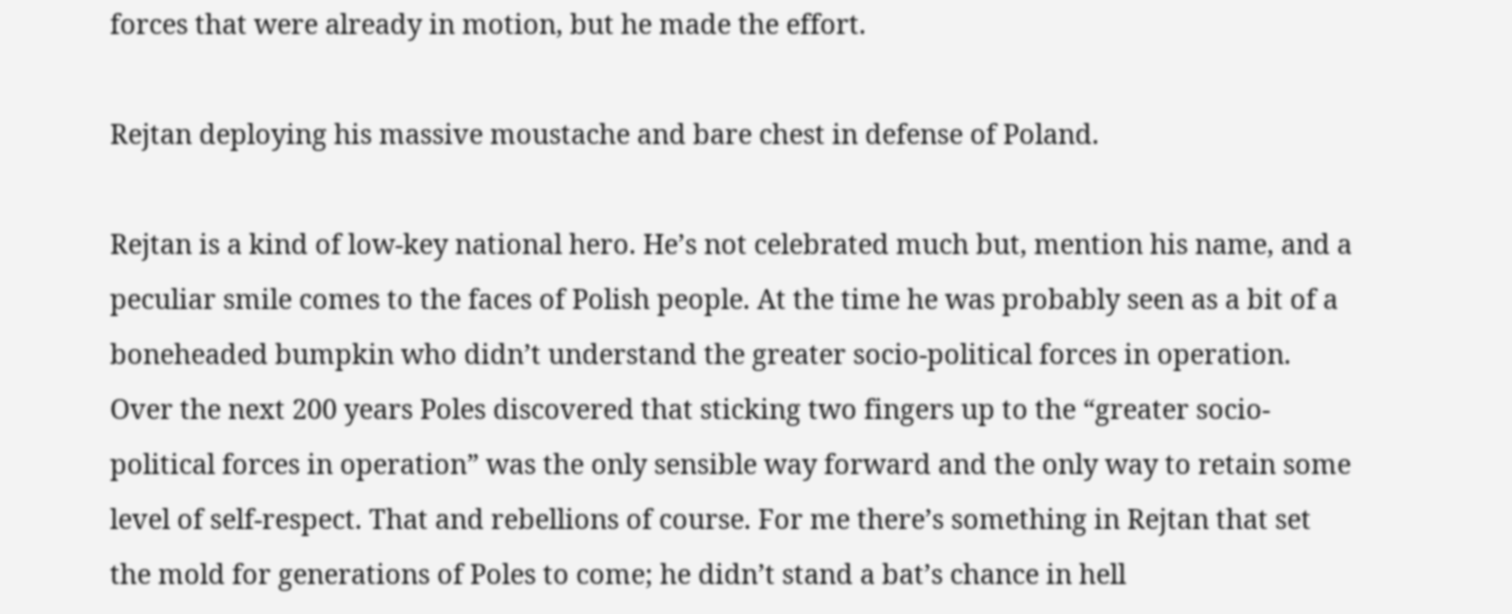forces that were already in motion, but he made the effort.

Rejtan deploying his massive moustache and bare chest in defense of Poland.

Rejtan is a kind of low-key national hero. He’s not celebrated much but, mention his name, and a peculiar smile comes to the faces of Polish people. At the time he was probably seen as a bit of a boneheaded bumpkin who didn’t understand the greater socio-political forces in operation. Over the next 200 years Poles discovered that sticking two fingers up to the “greater socio-political forces in operation” was the only sensible way forward and the only way to retain some level of self-respect. That and rebellions of course. For me there’s something in Rejtan that set the mold for generations of Poles to come; he didn’t stand a bat’s chance in hell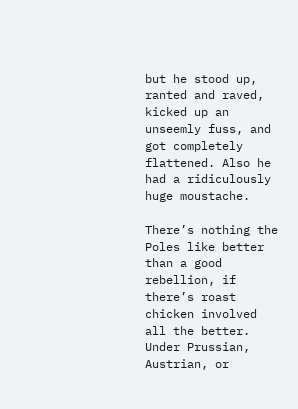but he stood up, ranted and raved, kicked up an unseemly fuss, and got completely flattened. Also he had a ridiculously huge moustache.

There’s nothing the Poles like better than a good rebellion, if there’s roast chicken involved all the better. Under Prussian, Austrian, or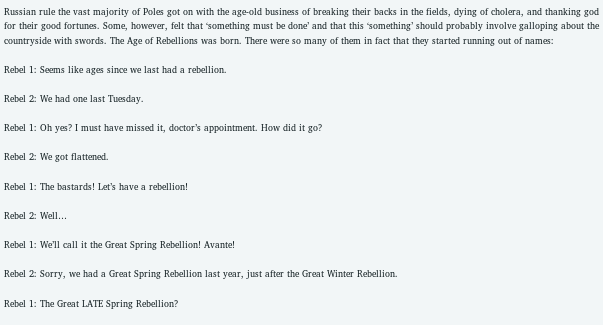Russian rule the vast majority of Poles got on with the age-old business of breaking their backs in the fields, dying of cholera, and thanking god for their good fortunes. Some, however, felt that ‘something must be done’ and that this ‘something’ should probably involve galloping about the countryside with swords. The Age of Rebellions was born. There were so many of them in fact that they started running out of names:

Rebel 1: Seems like ages since we last had a rebellion.

Rebel 2: We had one last Tuesday.

Rebel 1: Oh yes? I must have missed it, doctor’s appointment. How did it go?

Rebel 2: We got flattened.

Rebel 1: The bastards! Let’s have a rebellion!

Rebel 2: Well…

Rebel 1: We’ll call it the Great Spring Rebellion! Avante!

Rebel 2: Sorry, we had a Great Spring Rebellion last year, just after the Great Winter Rebellion.

Rebel 1: The Great LATE Spring Rebellion?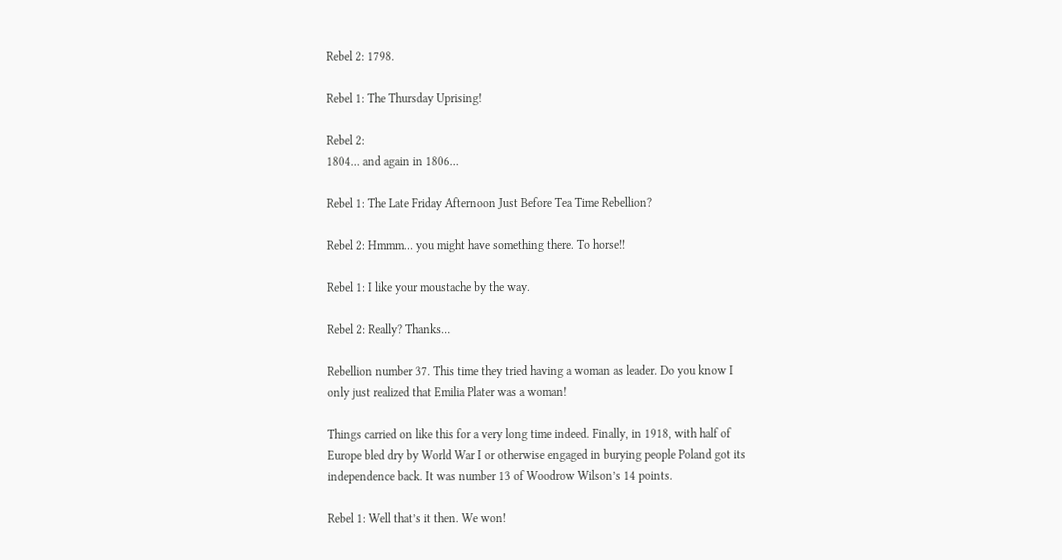Rebel 2: 1798.

Rebel 1: The Thursday Uprising!

Rebel 2:
1804… and again in 1806…

Rebel 1: The Late Friday Afternoon Just Before Tea Time Rebellion?

Rebel 2: Hmmm… you might have something there. To horse!!

Rebel 1: I like your moustache by the way.

Rebel 2: Really? Thanks…

Rebellion number 37. This time they tried having a woman as leader. Do you know I only just realized that Emilia Plater was a woman!

Things carried on like this for a very long time indeed. Finally, in 1918, with half of Europe bled dry by World War I or otherwise engaged in burying people Poland got its independence back. It was number 13 of Woodrow Wilson’s 14 points.

Rebel 1: Well that’s it then. We won!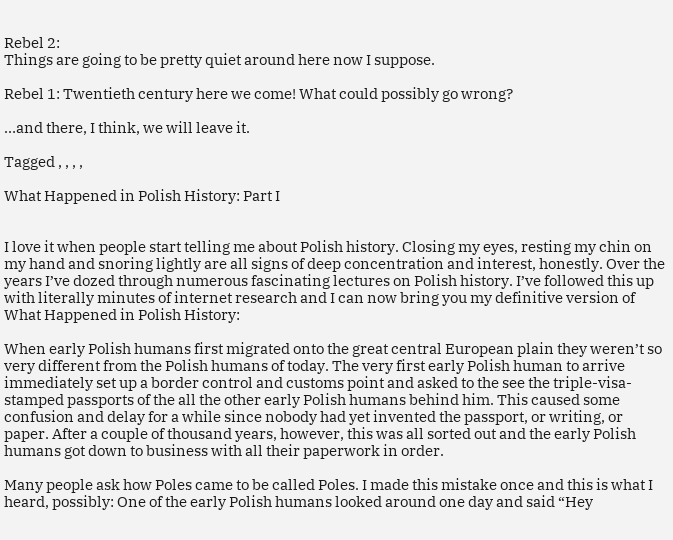Rebel 2:
Things are going to be pretty quiet around here now I suppose.

Rebel 1: Twentieth century here we come! What could possibly go wrong?

…and there, I think, we will leave it.

Tagged , , , ,

What Happened in Polish History: Part I


I love it when people start telling me about Polish history. Closing my eyes, resting my chin on my hand and snoring lightly are all signs of deep concentration and interest, honestly. Over the years I’ve dozed through numerous fascinating lectures on Polish history. I’ve followed this up with literally minutes of internet research and I can now bring you my definitive version of What Happened in Polish History:

When early Polish humans first migrated onto the great central European plain they weren’t so very different from the Polish humans of today. The very first early Polish human to arrive immediately set up a border control and customs point and asked to the see the triple-visa-stamped passports of the all the other early Polish humans behind him. This caused some confusion and delay for a while since nobody had yet invented the passport, or writing, or paper. After a couple of thousand years, however, this was all sorted out and the early Polish humans got down to business with all their paperwork in order.

Many people ask how Poles came to be called Poles. I made this mistake once and this is what I heard, possibly: One of the early Polish humans looked around one day and said “Hey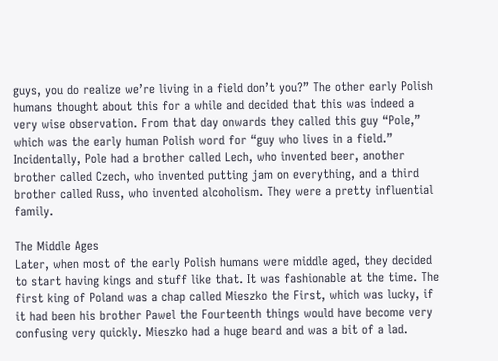guys, you do realize we’re living in a field don’t you?” The other early Polish humans thought about this for a while and decided that this was indeed a very wise observation. From that day onwards they called this guy “Pole,” which was the early human Polish word for “guy who lives in a field.” Incidentally, Pole had a brother called Lech, who invented beer, another brother called Czech, who invented putting jam on everything, and a third brother called Russ, who invented alcoholism. They were a pretty influential family.

The Middle Ages
Later, when most of the early Polish humans were middle aged, they decided to start having kings and stuff like that. It was fashionable at the time. The first king of Poland was a chap called Mieszko the First, which was lucky, if it had been his brother Pawel the Fourteenth things would have become very confusing very quickly. Mieszko had a huge beard and was a bit of a lad.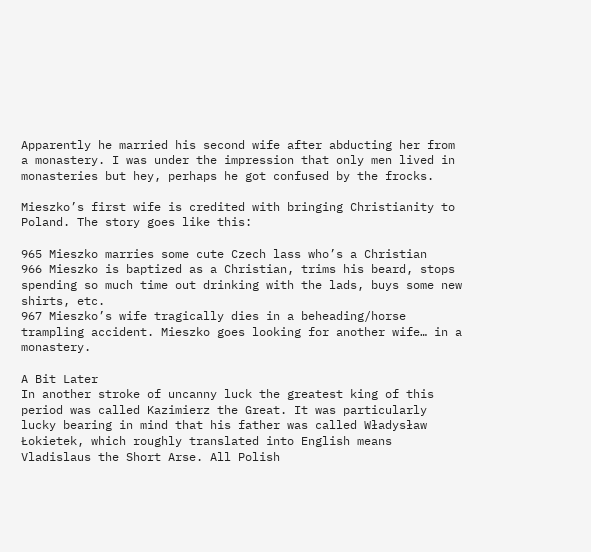Apparently he married his second wife after abducting her from a monastery. I was under the impression that only men lived in monasteries but hey, perhaps he got confused by the frocks.

Mieszko’s first wife is credited with bringing Christianity to Poland. The story goes like this:

965 Mieszko marries some cute Czech lass who’s a Christian
966 Mieszko is baptized as a Christian, trims his beard, stops spending so much time out drinking with the lads, buys some new shirts, etc.
967 Mieszko’s wife tragically dies in a beheading/horse trampling accident. Mieszko goes looking for another wife… in a monastery.

A Bit Later
In another stroke of uncanny luck the greatest king of this period was called Kazimierz the Great. It was particularly lucky bearing in mind that his father was called Władysław Łokietek, which roughly translated into English means Vladislaus the Short Arse. All Polish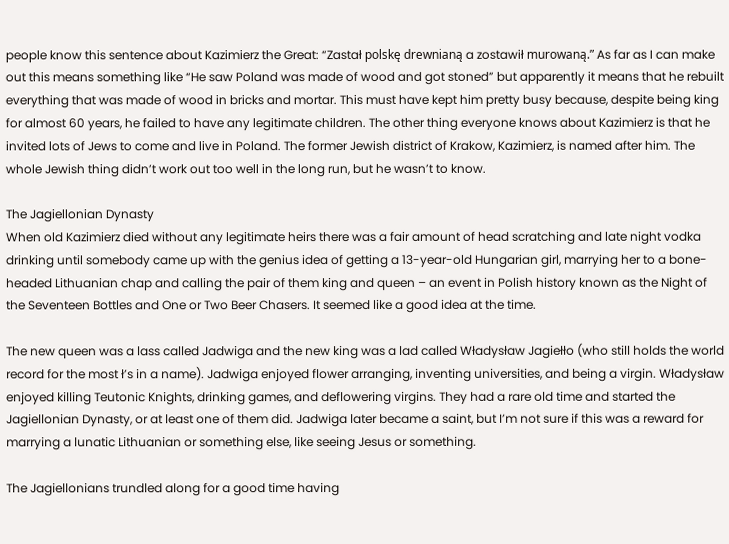people know this sentence about Kazimierz the Great: “Zastał polskę drewnianą a zostawił murowaną.” As far as I can make out this means something like “He saw Poland was made of wood and got stoned” but apparently it means that he rebuilt everything that was made of wood in bricks and mortar. This must have kept him pretty busy because, despite being king for almost 60 years, he failed to have any legitimate children. The other thing everyone knows about Kazimierz is that he invited lots of Jews to come and live in Poland. The former Jewish district of Krakow, Kazimierz, is named after him. The whole Jewish thing didn’t work out too well in the long run, but he wasn’t to know.

The Jagiellonian Dynasty
When old Kazimierz died without any legitimate heirs there was a fair amount of head scratching and late night vodka drinking until somebody came up with the genius idea of getting a 13-year-old Hungarian girl, marrying her to a bone-headed Lithuanian chap and calling the pair of them king and queen – an event in Polish history known as the Night of the Seventeen Bottles and One or Two Beer Chasers. It seemed like a good idea at the time.

The new queen was a lass called Jadwiga and the new king was a lad called Władysław Jagiełło (who still holds the world record for the most ł’s in a name). Jadwiga enjoyed flower arranging, inventing universities, and being a virgin. Władysław enjoyed killing Teutonic Knights, drinking games, and deflowering virgins. They had a rare old time and started the Jagiellonian Dynasty, or at least one of them did. Jadwiga later became a saint, but I’m not sure if this was a reward for marrying a lunatic Lithuanian or something else, like seeing Jesus or something.

The Jagiellonians trundled along for a good time having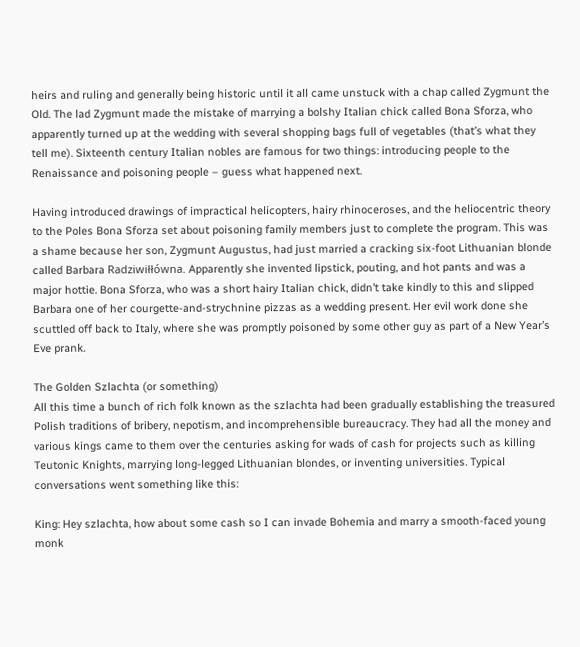heirs and ruling and generally being historic until it all came unstuck with a chap called Zygmunt the Old. The lad Zygmunt made the mistake of marrying a bolshy Italian chick called Bona Sforza, who apparently turned up at the wedding with several shopping bags full of vegetables (that’s what they tell me). Sixteenth century Italian nobles are famous for two things: introducing people to the Renaissance and poisoning people – guess what happened next.

Having introduced drawings of impractical helicopters, hairy rhinoceroses, and the heliocentric theory to the Poles Bona Sforza set about poisoning family members just to complete the program. This was a shame because her son, Zygmunt Augustus, had just married a cracking six-foot Lithuanian blonde called Barbara Radziwiłłówna. Apparently she invented lipstick, pouting, and hot pants and was a major hottie. Bona Sforza, who was a short hairy Italian chick, didn’t take kindly to this and slipped Barbara one of her courgette-and-strychnine pizzas as a wedding present. Her evil work done she scuttled off back to Italy, where she was promptly poisoned by some other guy as part of a New Year’s Eve prank.

The Golden Szlachta (or something)
All this time a bunch of rich folk known as the szlachta had been gradually establishing the treasured Polish traditions of bribery, nepotism, and incomprehensible bureaucracy. They had all the money and various kings came to them over the centuries asking for wads of cash for projects such as killing Teutonic Knights, marrying long-legged Lithuanian blondes, or inventing universities. Typical conversations went something like this:

King: Hey szlachta, how about some cash so I can invade Bohemia and marry a smooth-faced young monk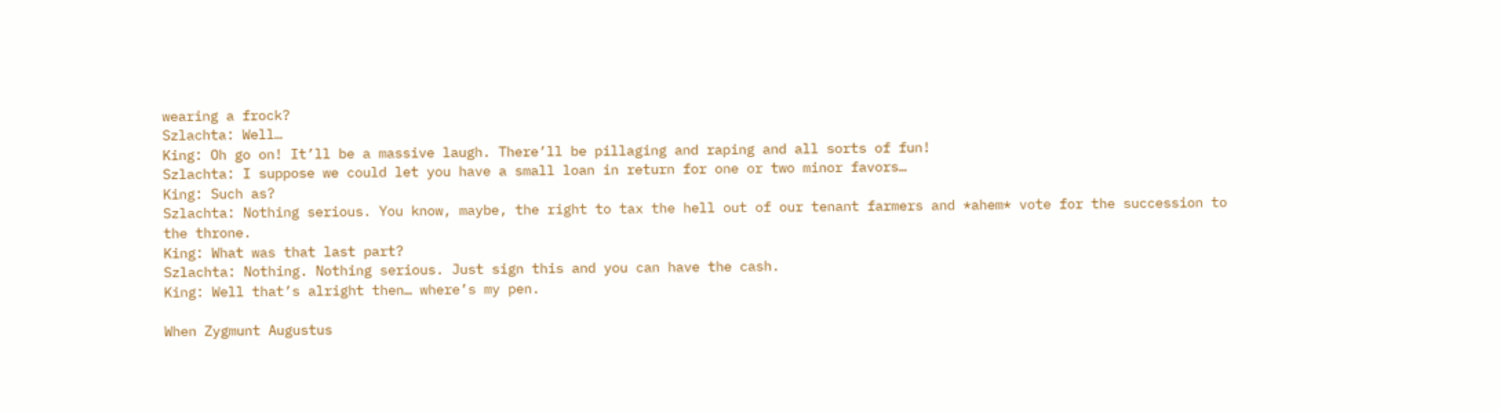wearing a frock?
Szlachta: Well…
King: Oh go on! It’ll be a massive laugh. There’ll be pillaging and raping and all sorts of fun!
Szlachta: I suppose we could let you have a small loan in return for one or two minor favors…
King: Such as?
Szlachta: Nothing serious. You know, maybe, the right to tax the hell out of our tenant farmers and *ahem* vote for the succession to the throne.
King: What was that last part?
Szlachta: Nothing. Nothing serious. Just sign this and you can have the cash.
King: Well that’s alright then… where’s my pen.

When Zygmunt Augustus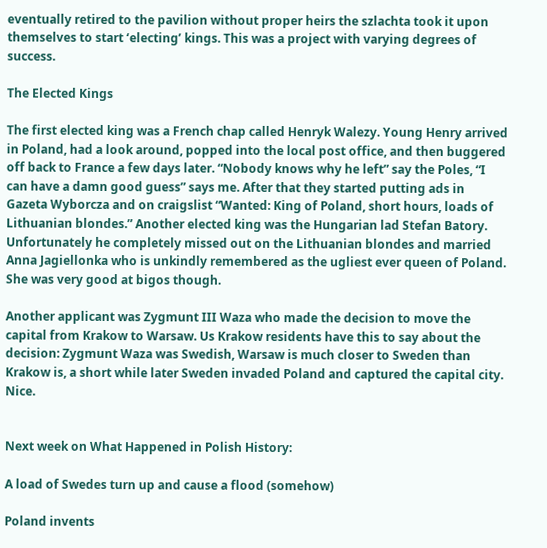eventually retired to the pavilion without proper heirs the szlachta took it upon themselves to start ‘electing’ kings. This was a project with varying degrees of success.

The Elected Kings

The first elected king was a French chap called Henryk Walezy. Young Henry arrived in Poland, had a look around, popped into the local post office, and then buggered off back to France a few days later. “Nobody knows why he left” say the Poles, “I can have a damn good guess” says me. After that they started putting ads in Gazeta Wyborcza and on craigslist “Wanted: King of Poland, short hours, loads of Lithuanian blondes.” Another elected king was the Hungarian lad Stefan Batory. Unfortunately he completely missed out on the Lithuanian blondes and married Anna Jagiellonka who is unkindly remembered as the ugliest ever queen of Poland. She was very good at bigos though.

Another applicant was Zygmunt III Waza who made the decision to move the capital from Krakow to Warsaw. Us Krakow residents have this to say about the decision: Zygmunt Waza was Swedish, Warsaw is much closer to Sweden than Krakow is, a short while later Sweden invaded Poland and captured the capital city. Nice.


Next week on What Happened in Polish History:

A load of Swedes turn up and cause a flood (somehow)

Poland invents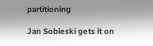partitioning

Jan Sobieski gets it on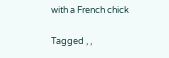with a French chick

Tagged , ,